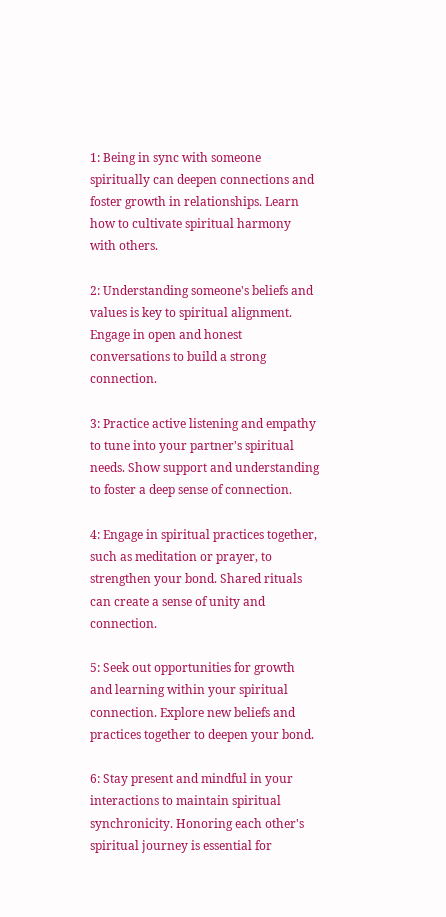1: Being in sync with someone spiritually can deepen connections and foster growth in relationships. Learn how to cultivate spiritual harmony with others.

2: Understanding someone's beliefs and values is key to spiritual alignment. Engage in open and honest conversations to build a strong connection.

3: Practice active listening and empathy to tune into your partner's spiritual needs. Show support and understanding to foster a deep sense of connection.

4: Engage in spiritual practices together, such as meditation or prayer, to strengthen your bond. Shared rituals can create a sense of unity and connection.

5: Seek out opportunities for growth and learning within your spiritual connection. Explore new beliefs and practices together to deepen your bond.

6: Stay present and mindful in your interactions to maintain spiritual synchronicity. Honoring each other's spiritual journey is essential for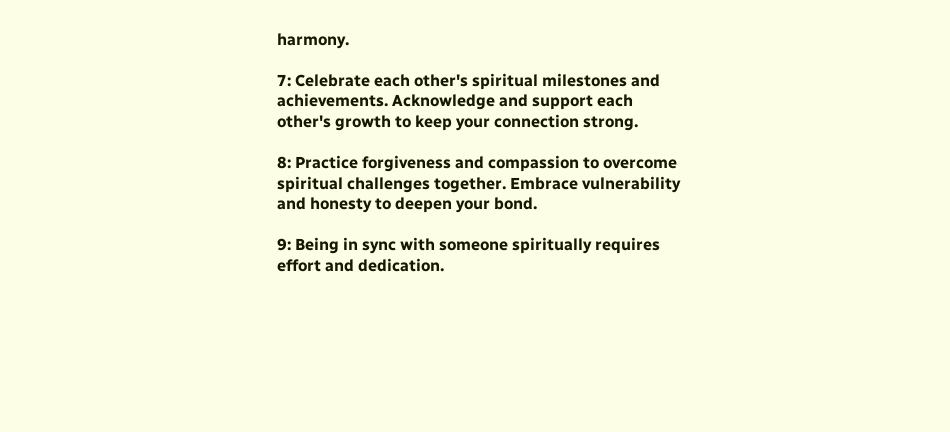harmony.

7: Celebrate each other's spiritual milestones and achievements. Acknowledge and support each other's growth to keep your connection strong.

8: Practice forgiveness and compassion to overcome spiritual challenges together. Embrace vulnerability and honesty to deepen your bond.

9: Being in sync with someone spiritually requires effort and dedication.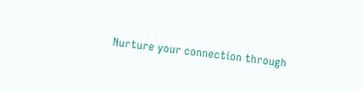Nurture your connection through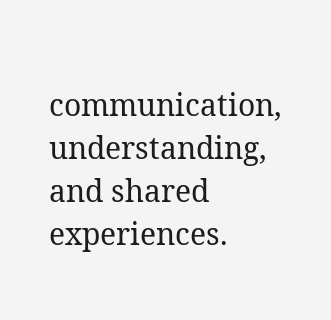communication, understanding, and shared experiences.